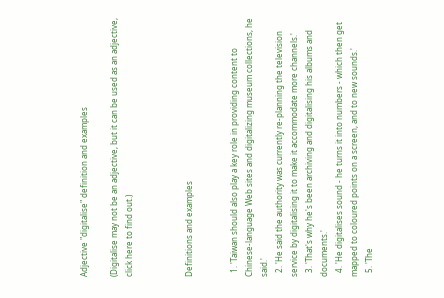Adjective "digitalise" definition and examples

(Digitalise may not be an adjective, but it can be used as an adjective, click here to find out.)



Definitions and examples


  1. 'Taiwan should also play a key role in providing content to Chinese-language Web sites and digitalizing museum collections, he said.'
  2. 'He said the authority was currently re-planning the television service by digitalising it to make it accommodate more channels.'
  3. 'That's why he's been archiving and digitalising his albums and documents.'
  4. 'He digitalises sound - he turns it into numbers - which then get mapped to coloured points on a screen, and to new sounds.'
  5. 'The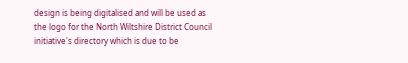design is being digitalised and will be used as the logo for the North Wiltshire District Council initiative's directory which is due to be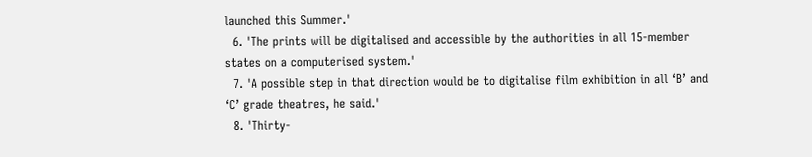launched this Summer.'
  6. 'The prints will be digitalised and accessible by the authorities in all 15-member states on a computerised system.'
  7. 'A possible step in that direction would be to digitalise film exhibition in all ‘B’ and ‘C’ grade theatres, he said.'
  8. 'Thirty-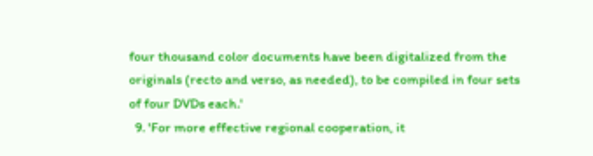four thousand color documents have been digitalized from the originals (recto and verso, as needed), to be compiled in four sets of four DVDs each.'
  9. 'For more effective regional cooperation, it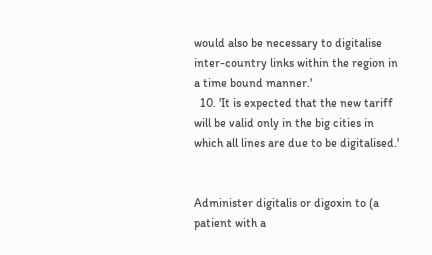would also be necessary to digitalise inter-country links within the region in a time bound manner.'
  10. 'It is expected that the new tariff will be valid only in the big cities in which all lines are due to be digitalised.'


Administer digitalis or digoxin to (a patient with a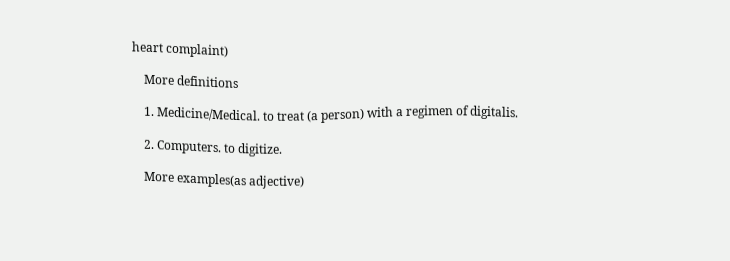heart complaint)

    More definitions

    1. Medicine/Medical. to treat (a person) with a regimen of digitalis.

    2. Computers. to digitize.

    More examples(as adjective)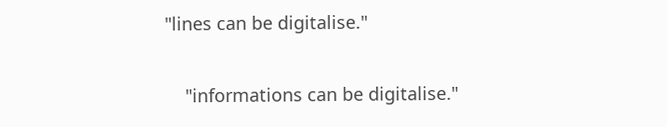"lines can be digitalise."

    "informations can be digitalise."